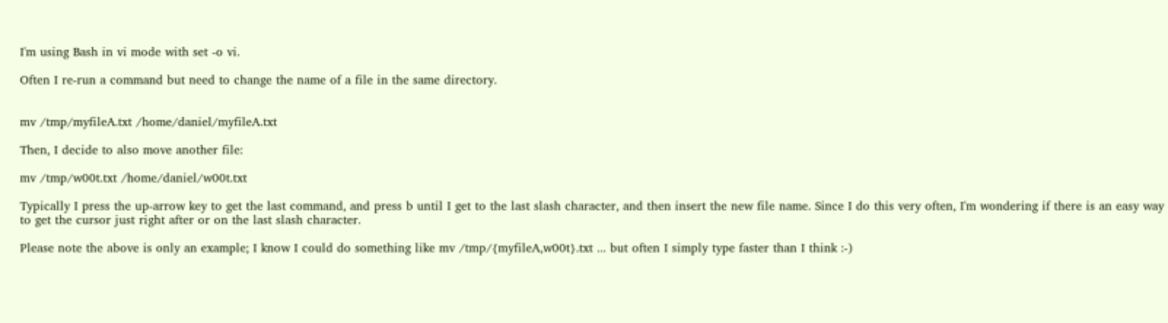I'm using Bash in vi mode with set -o vi.

Often I re-run a command but need to change the name of a file in the same directory.


mv /tmp/myfileA.txt /home/daniel/myfileA.txt

Then, I decide to also move another file:

mv /tmp/w00t.txt /home/daniel/w00t.txt

Typically I press the up-arrow key to get the last command, and press b until I get to the last slash character, and then insert the new file name. Since I do this very often, I'm wondering if there is an easy way to get the cursor just right after or on the last slash character.

Please note the above is only an example; I know I could do something like mv /tmp/{myfileA,w00t}.txt ... but often I simply type faster than I think :-)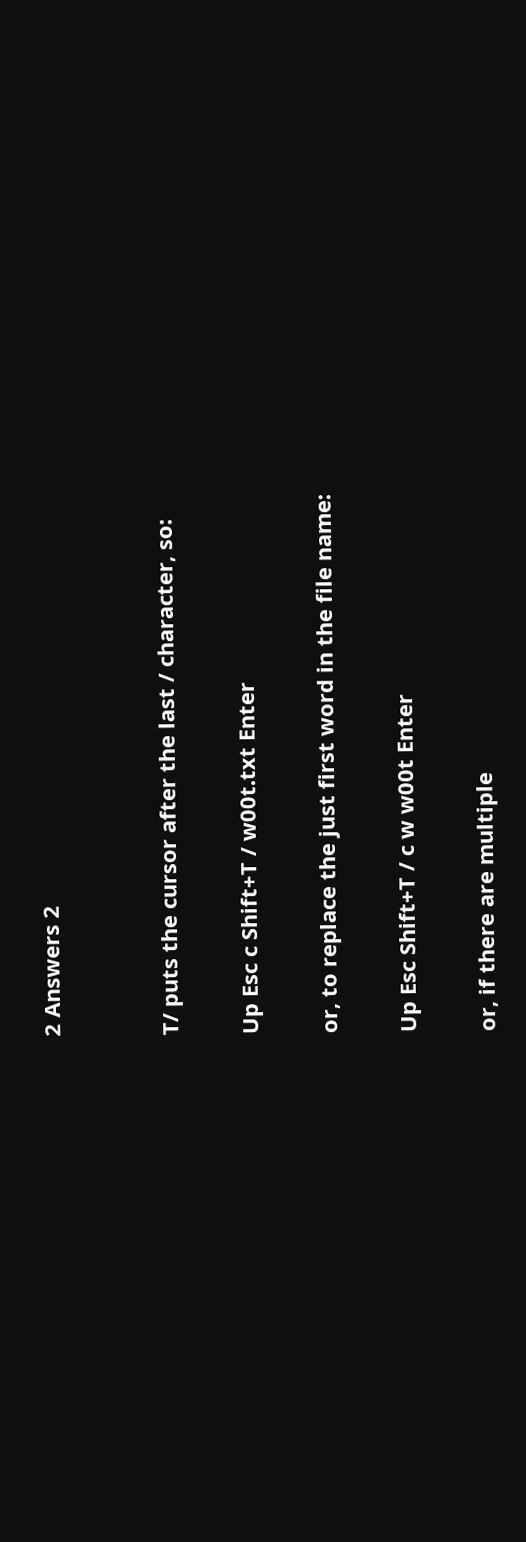2 Answers 2


T/ puts the cursor after the last / character, so:

Up Esc c Shift+T / w00t.txt Enter

or, to replace the just first word in the file name:

Up Esc Shift+T / c w w00t Enter

or, if there are multiple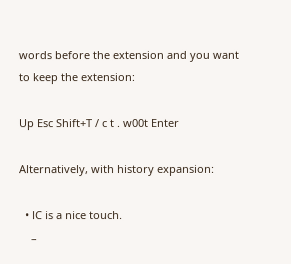words before the extension and you want to keep the extension:

Up Esc Shift+T / c t . w00t Enter

Alternatively, with history expansion:

  • lC is a nice touch.
    –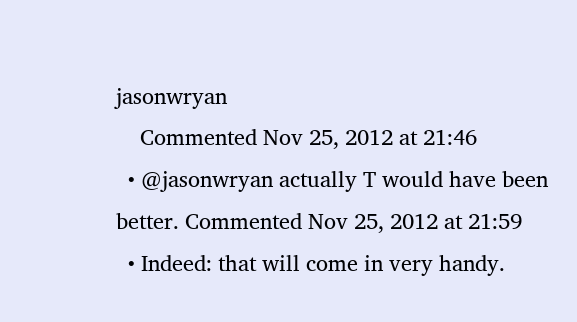jasonwryan
    Commented Nov 25, 2012 at 21:46
  • @jasonwryan actually T would have been better. Commented Nov 25, 2012 at 21:59
  • Indeed: that will come in very handy.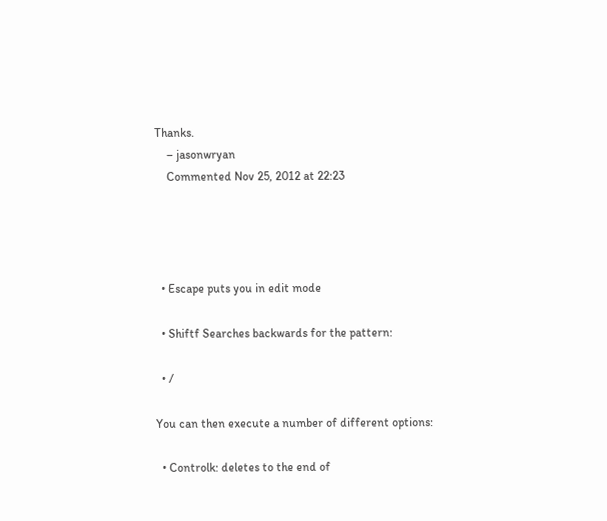Thanks.
    – jasonwryan
    Commented Nov 25, 2012 at 22:23




  • Escape puts you in edit mode

  • Shiftf Searches backwards for the pattern:

  • /

You can then execute a number of different options:

  • Controlk: deletes to the end of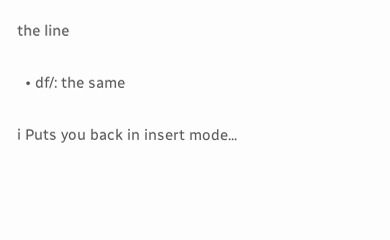the line

  • df/: the same

i Puts you back in insert mode...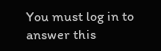You must log in to answer this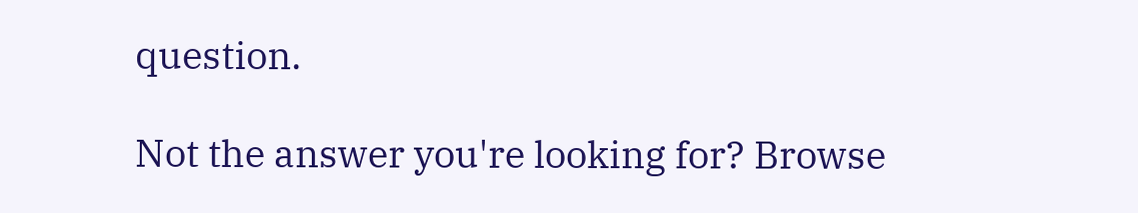question.

Not the answer you're looking for? Browse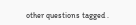other questions tagged .